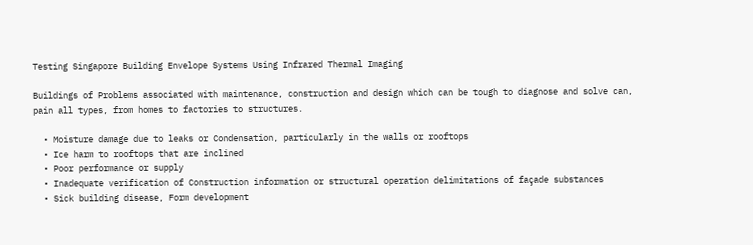Testing Singapore Building Envelope Systems Using Infrared Thermal Imaging

Buildings of Problems associated with maintenance, construction and design which can be tough to diagnose and solve can, pain all types, from homes to factories to structures.

  • Moisture damage due to leaks or Condensation, particularly in the walls or rooftops
  • Ice harm to rooftops that are inclined
  • Poor performance or supply
  • Inadequate verification of Construction information or structural operation delimitations of façade substances
  • Sick building disease, Form development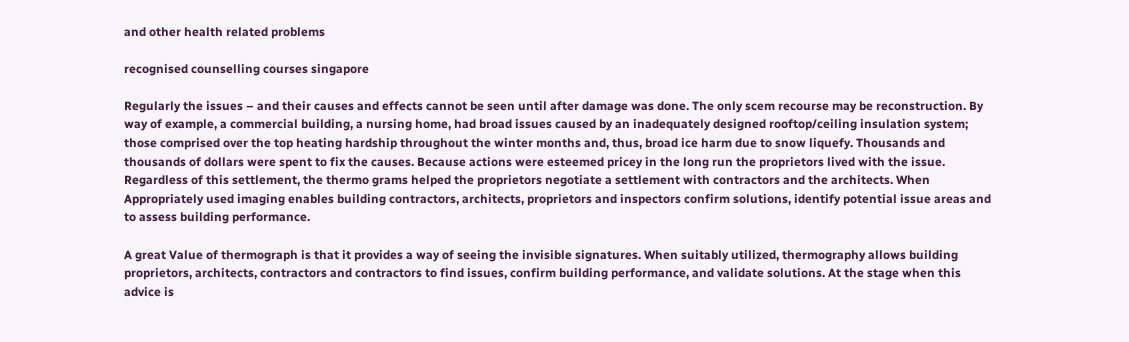and other health related problems

recognised counselling courses singapore

Regularly the issues – and their causes and effects cannot be seen until after damage was done. The only scem recourse may be reconstruction. By way of example, a commercial building, a nursing home, had broad issues caused by an inadequately designed rooftop/ceiling insulation system; those comprised over the top heating hardship throughout the winter months and, thus, broad ice harm due to snow liquefy. Thousands and thousands of dollars were spent to fix the causes. Because actions were esteemed pricey in the long run the proprietors lived with the issue. Regardless of this settlement, the thermo grams helped the proprietors negotiate a settlement with contractors and the architects. When Appropriately used imaging enables building contractors, architects, proprietors and inspectors confirm solutions, identify potential issue areas and to assess building performance.

A great Value of thermograph is that it provides a way of seeing the invisible signatures. When suitably utilized, thermography allows building proprietors, architects, contractors and contractors to find issues, confirm building performance, and validate solutions. At the stage when this advice is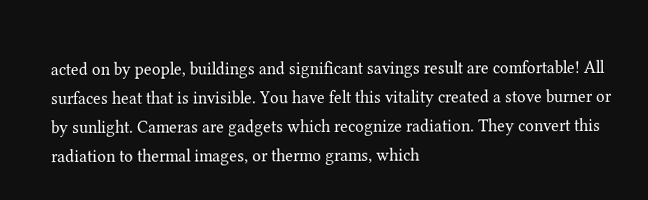acted on by people, buildings and significant savings result are comfortable! All surfaces heat that is invisible. You have felt this vitality created a stove burner or by sunlight. Cameras are gadgets which recognize radiation. They convert this radiation to thermal images, or thermo grams, which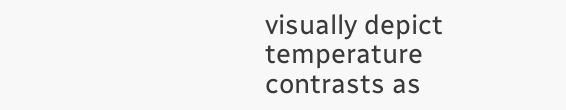visually depict temperature contrasts as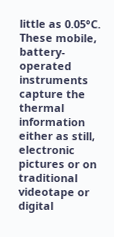little as 0.05°C. These mobile, battery-operated instruments capture the thermal information either as still, electronic pictures or on traditional videotape or digital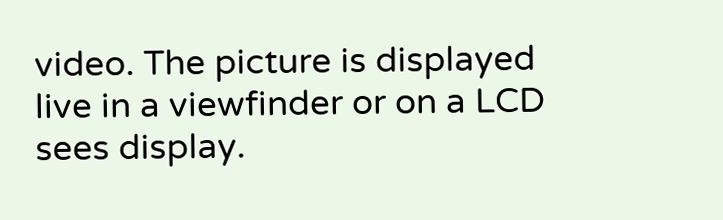video. The picture is displayed live in a viewfinder or on a LCD sees display.